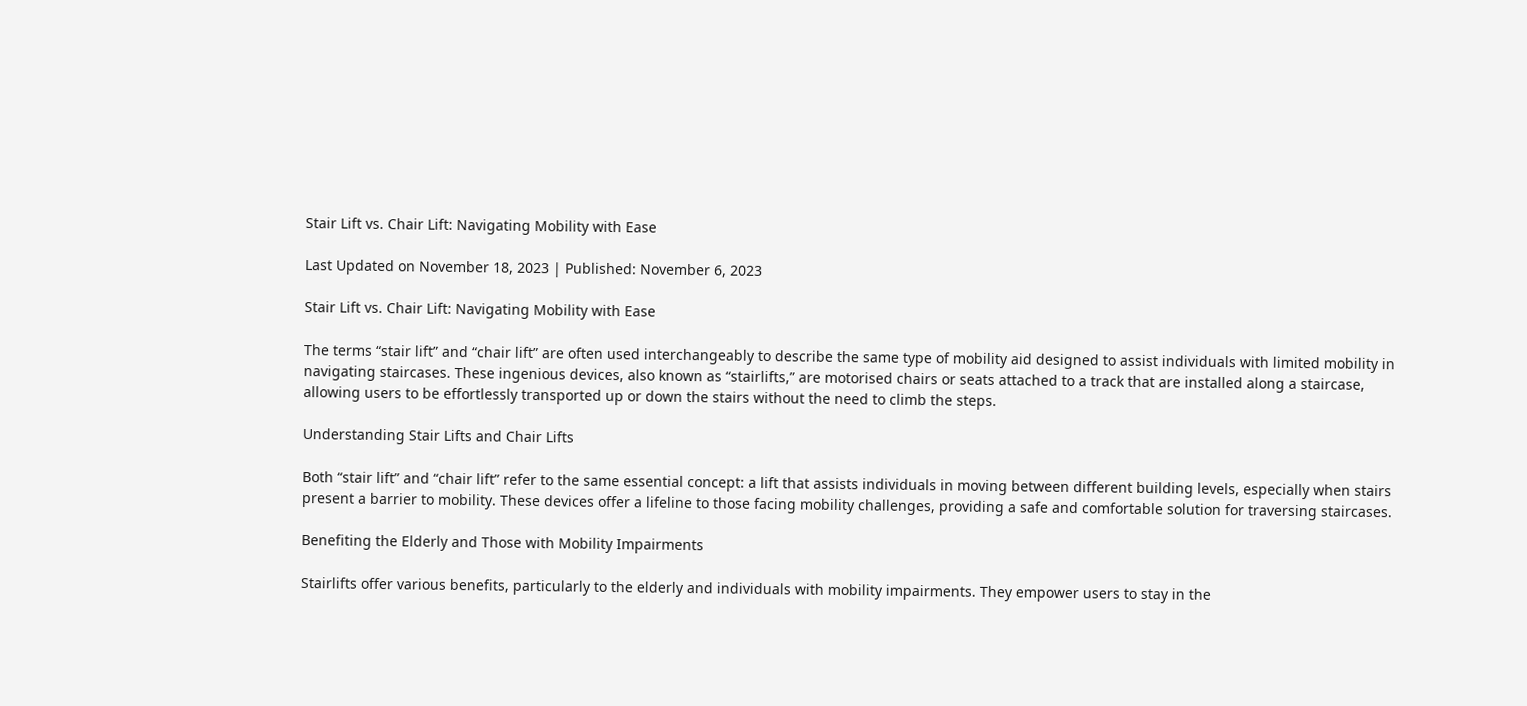Stair Lift vs. Chair Lift: Navigating Mobility with Ease

Last Updated on November 18, 2023 | Published: November 6, 2023

Stair Lift vs. Chair Lift: Navigating Mobility with Ease

The terms “stair lift” and “chair lift” are often used interchangeably to describe the same type of mobility aid designed to assist individuals with limited mobility in navigating staircases. These ingenious devices, also known as “stairlifts,” are motorised chairs or seats attached to a track that are installed along a staircase, allowing users to be effortlessly transported up or down the stairs without the need to climb the steps.

Understanding Stair Lifts and Chair Lifts

Both “stair lift” and “chair lift” refer to the same essential concept: a lift that assists individuals in moving between different building levels, especially when stairs present a barrier to mobility. These devices offer a lifeline to those facing mobility challenges, providing a safe and comfortable solution for traversing staircases.

Benefiting the Elderly and Those with Mobility Impairments

Stairlifts offer various benefits, particularly to the elderly and individuals with mobility impairments. They empower users to stay in the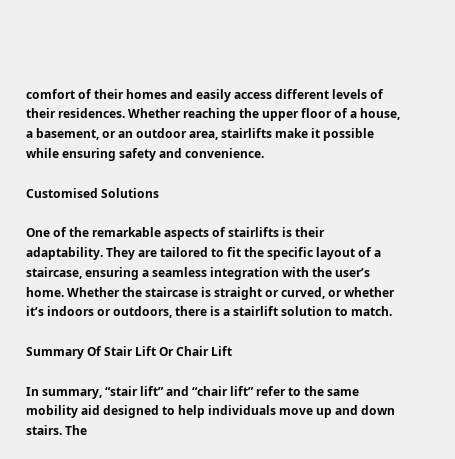comfort of their homes and easily access different levels of their residences. Whether reaching the upper floor of a house, a basement, or an outdoor area, stairlifts make it possible while ensuring safety and convenience.

Customised Solutions

One of the remarkable aspects of stairlifts is their adaptability. They are tailored to fit the specific layout of a staircase, ensuring a seamless integration with the user’s home. Whether the staircase is straight or curved, or whether it’s indoors or outdoors, there is a stairlift solution to match.

Summary Of Stair Lift Or Chair Lift

In summary, “stair lift” and “chair lift” refer to the same mobility aid designed to help individuals move up and down stairs. The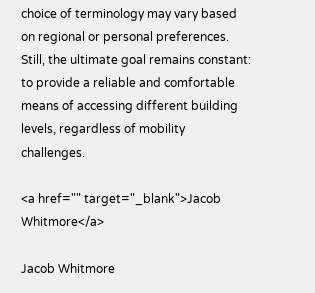choice of terminology may vary based on regional or personal preferences. Still, the ultimate goal remains constant: to provide a reliable and comfortable means of accessing different building levels, regardless of mobility challenges.

<a href="" target="_blank">Jacob Whitmore</a>

Jacob Whitmore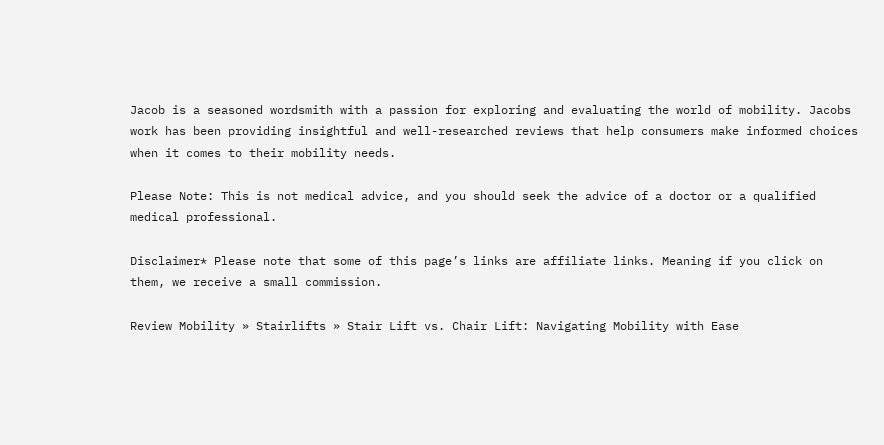Jacob is a seasoned wordsmith with a passion for exploring and evaluating the world of mobility. Jacobs work has been providing insightful and well-researched reviews that help consumers make informed choices when it comes to their mobility needs.

Please Note: This is not medical advice, and you should seek the advice of a doctor or a qualified medical professional.

Disclaimer* Please note that some of this page’s links are affiliate links. Meaning if you click on them, we receive a small commission.

Review Mobility » Stairlifts » Stair Lift vs. Chair Lift: Navigating Mobility with Ease